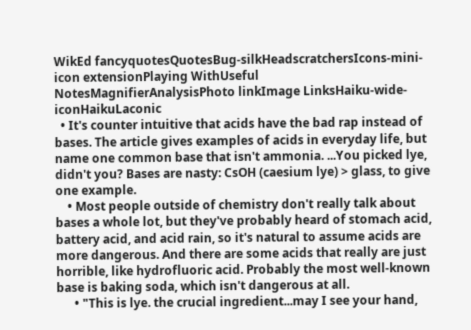WikEd fancyquotesQuotesBug-silkHeadscratchersIcons-mini-icon extensionPlaying WithUseful NotesMagnifierAnalysisPhoto linkImage LinksHaiku-wide-iconHaikuLaconic
  • It's counter intuitive that acids have the bad rap instead of bases. The article gives examples of acids in everyday life, but name one common base that isn't ammonia. ...You picked lye, didn't you? Bases are nasty: CsOH (caesium lye) > glass, to give one example.
    • Most people outside of chemistry don't really talk about bases a whole lot, but they've probably heard of stomach acid, battery acid, and acid rain, so it's natural to assume acids are more dangerous. And there are some acids that really are just horrible, like hydrofluoric acid. Probably the most well-known base is baking soda, which isn't dangerous at all.
      • "This is lye. the crucial ingredient...may I see your hand,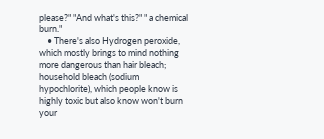please?" "And what's this?" " a chemical burn."
    • There's also Hydrogen peroxide, which mostly brings to mind nothing more dangerous than hair bleach; household bleach (sodium hypochlorite), which people know is highly toxic but also know won't burn your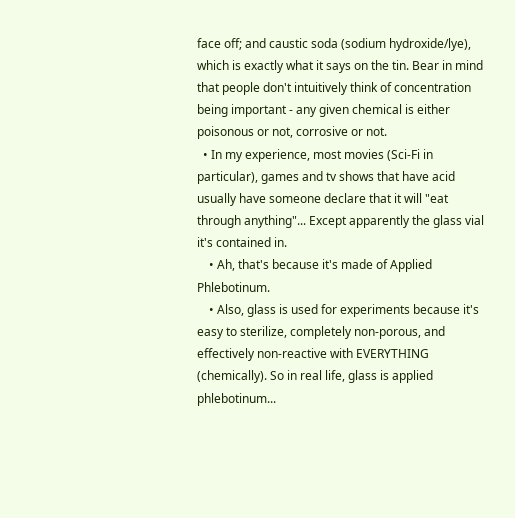face off; and caustic soda (sodium hydroxide/lye), which is exactly what it says on the tin. Bear in mind that people don't intuitively think of concentration being important - any given chemical is either poisonous or not, corrosive or not.
  • In my experience, most movies (Sci-Fi in particular), games and tv shows that have acid usually have someone declare that it will "eat through anything"... Except apparently the glass vial it's contained in.
    • Ah, that's because it's made of Applied Phlebotinum.
    • Also, glass is used for experiments because it's easy to sterilize, completely non-porous, and effectively non-reactive with EVERYTHING (chemically). So in real life, glass is applied phlebotinum...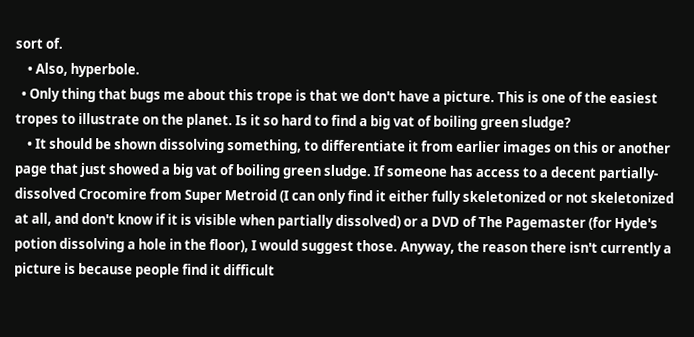sort of.
    • Also, hyperbole.
  • Only thing that bugs me about this trope is that we don't have a picture. This is one of the easiest tropes to illustrate on the planet. Is it so hard to find a big vat of boiling green sludge?
    • It should be shown dissolving something, to differentiate it from earlier images on this or another page that just showed a big vat of boiling green sludge. If someone has access to a decent partially-dissolved Crocomire from Super Metroid (I can only find it either fully skeletonized or not skeletonized at all, and don't know if it is visible when partially dissolved) or a DVD of The Pagemaster (for Hyde's potion dissolving a hole in the floor), I would suggest those. Anyway, the reason there isn't currently a picture is because people find it difficult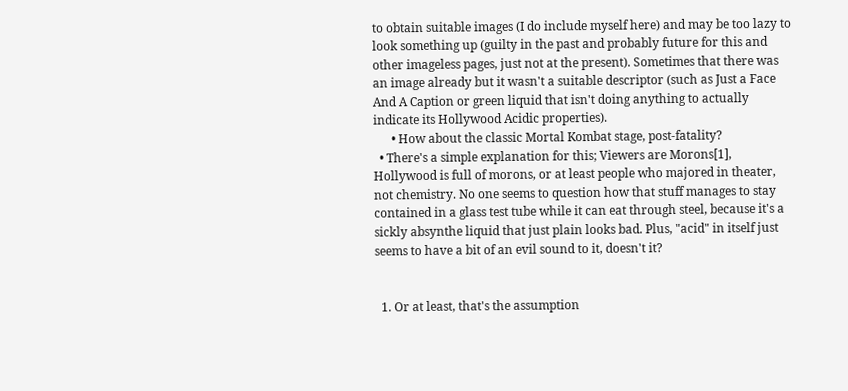to obtain suitable images (I do include myself here) and may be too lazy to look something up (guilty in the past and probably future for this and other imageless pages, just not at the present). Sometimes that there was an image already but it wasn't a suitable descriptor (such as Just a Face And A Caption or green liquid that isn't doing anything to actually indicate its Hollywood Acidic properties).
      • How about the classic Mortal Kombat stage, post-fatality?
  • There's a simple explanation for this; Viewers are Morons[1], Hollywood is full of morons, or at least people who majored in theater, not chemistry. No one seems to question how that stuff manages to stay contained in a glass test tube while it can eat through steel, because it's a sickly absynthe liquid that just plain looks bad. Plus, "acid" in itself just seems to have a bit of an evil sound to it, doesn't it?


  1. Or at least, that's the assumption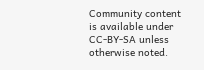Community content is available under CC-BY-SA unless otherwise noted.